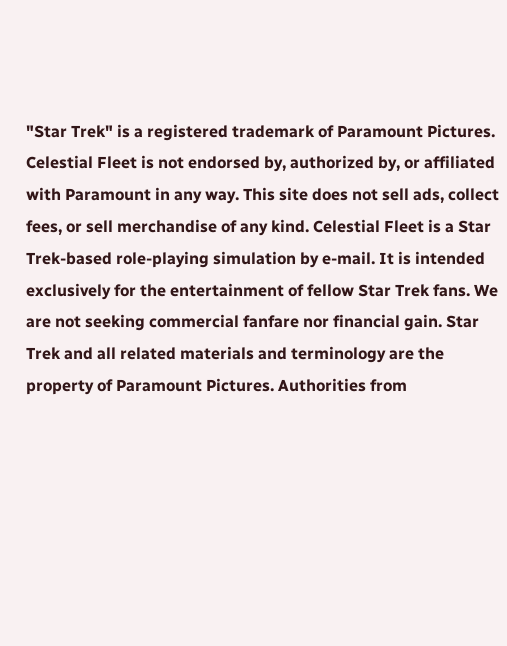"Star Trek" is a registered trademark of Paramount Pictures. Celestial Fleet is not endorsed by, authorized by, or affiliated with Paramount in any way. This site does not sell ads, collect fees, or sell merchandise of any kind. Celestial Fleet is a Star Trek-based role-playing simulation by e-mail. It is intended exclusively for the entertainment of fellow Star Trek fans. We are not seeking commercial fanfare nor financial gain. Star Trek and all related materials and terminology are the property of Paramount Pictures. Authorities from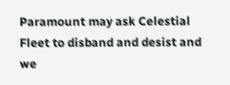Paramount may ask Celestial Fleet to disband and desist and we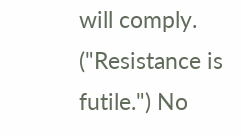will comply. ("Resistance is futile.") No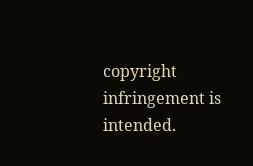copyright infringement is intended.